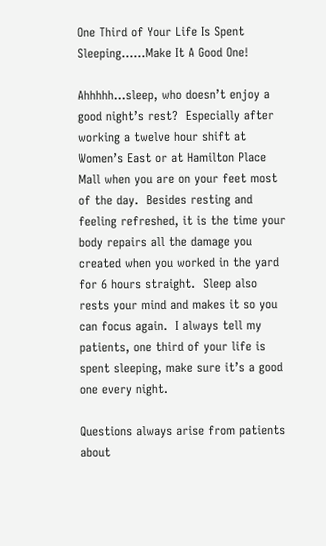One Third of Your Life Is Spent Sleeping……Make It A Good One!

Ahhhhh…sleep, who doesn’t enjoy a good night’s rest?  Especially after working a twelve hour shift at Women’s East or at Hamilton Place Mall when you are on your feet most of the day.  Besides resting and feeling refreshed, it is the time your body repairs all the damage you created when you worked in the yard for 6 hours straight.  Sleep also rests your mind and makes it so you can focus again.  I always tell my patients, one third of your life is spent sleeping, make sure it’s a good one every night.

Questions always arise from patients about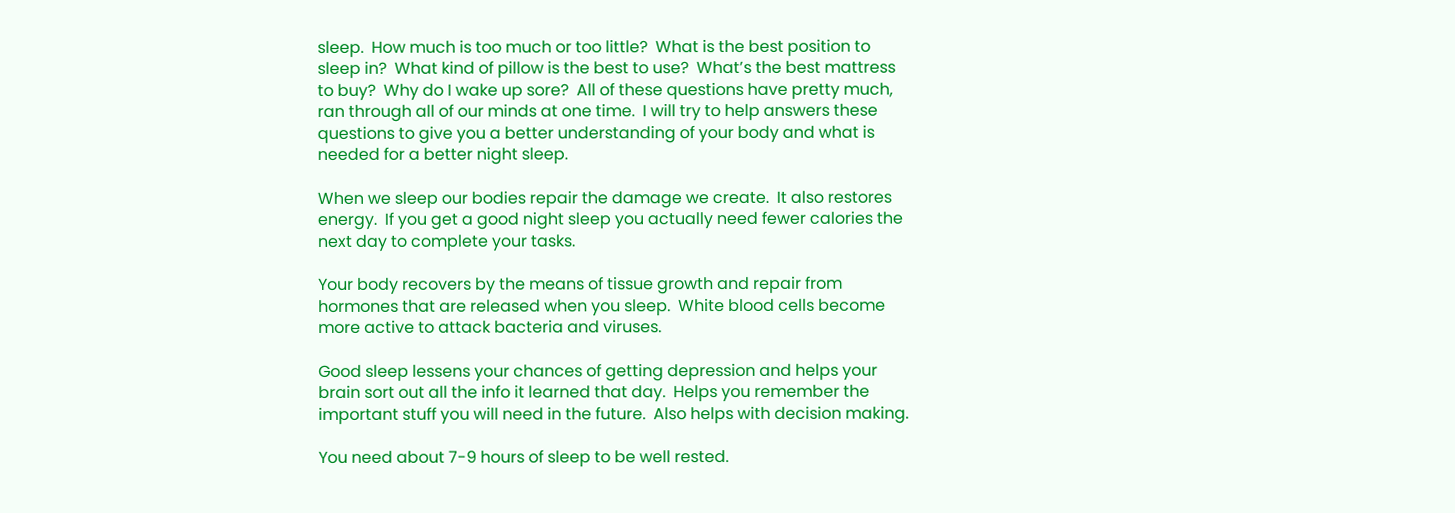sleep.  How much is too much or too little?  What is the best position to sleep in?  What kind of pillow is the best to use?  What’s the best mattress to buy?  Why do I wake up sore?  All of these questions have pretty much, ran through all of our minds at one time.  I will try to help answers these questions to give you a better understanding of your body and what is needed for a better night sleep.

When we sleep our bodies repair the damage we create.  It also restores energy.  If you get a good night sleep you actually need fewer calories the next day to complete your tasks.

Your body recovers by the means of tissue growth and repair from hormones that are released when you sleep.  White blood cells become more active to attack bacteria and viruses.

Good sleep lessens your chances of getting depression and helps your brain sort out all the info it learned that day.  Helps you remember the important stuff you will need in the future.  Also helps with decision making.

You need about 7-9 hours of sleep to be well rested.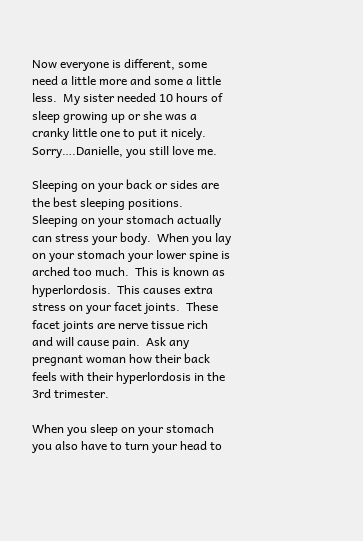Now everyone is different, some need a little more and some a little less.  My sister needed 10 hours of sleep growing up or she was a cranky little one to put it nicely.  Sorry….Danielle, you still love me.

Sleeping on your back or sides are the best sleeping positions.  Sleeping on your stomach actually can stress your body.  When you lay on your stomach your lower spine is arched too much.  This is known as hyperlordosis.  This causes extra stress on your facet joints.  These facet joints are nerve tissue rich and will cause pain.  Ask any pregnant woman how their back feels with their hyperlordosis in the 3rd trimester.

When you sleep on your stomach you also have to turn your head to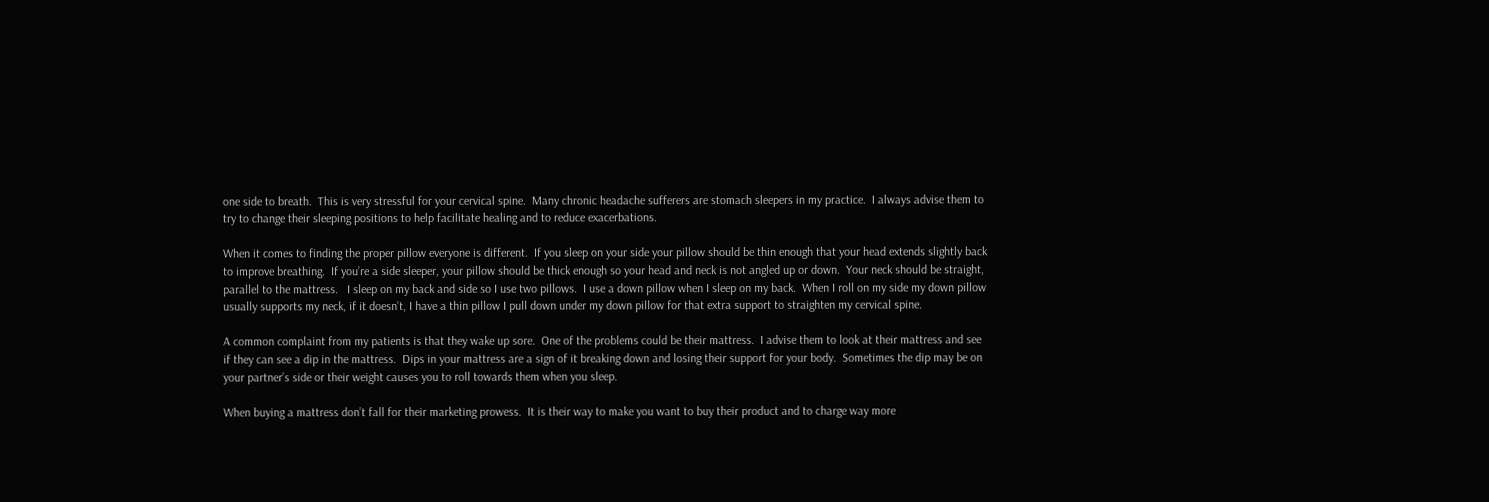one side to breath.  This is very stressful for your cervical spine.  Many chronic headache sufferers are stomach sleepers in my practice.  I always advise them to try to change their sleeping positions to help facilitate healing and to reduce exacerbations.

When it comes to finding the proper pillow everyone is different.  If you sleep on your side your pillow should be thin enough that your head extends slightly back to improve breathing.  If you’re a side sleeper, your pillow should be thick enough so your head and neck is not angled up or down.  Your neck should be straight, parallel to the mattress.   I sleep on my back and side so I use two pillows.  I use a down pillow when I sleep on my back.  When I roll on my side my down pillow usually supports my neck, if it doesn’t, I have a thin pillow I pull down under my down pillow for that extra support to straighten my cervical spine.

A common complaint from my patients is that they wake up sore.  One of the problems could be their mattress.  I advise them to look at their mattress and see if they can see a dip in the mattress.  Dips in your mattress are a sign of it breaking down and losing their support for your body.  Sometimes the dip may be on your partner’s side or their weight causes you to roll towards them when you sleep.

When buying a mattress don’t fall for their marketing prowess.  It is their way to make you want to buy their product and to charge way more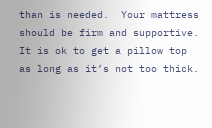than is needed.  Your mattress should be firm and supportive.  It is ok to get a pillow top as long as it’s not too thick.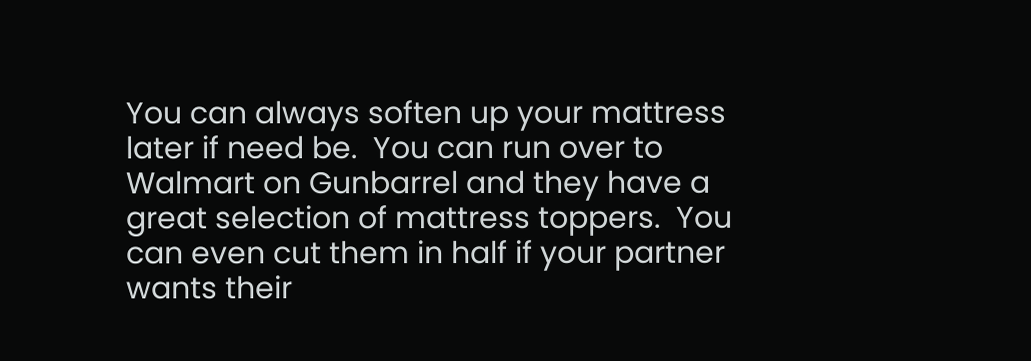You can always soften up your mattress later if need be.  You can run over to Walmart on Gunbarrel and they have a great selection of mattress toppers.  You can even cut them in half if your partner wants their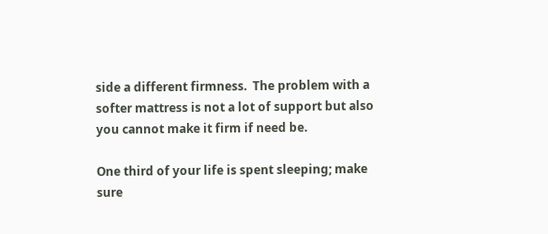side a different firmness.  The problem with a softer mattress is not a lot of support but also you cannot make it firm if need be.

One third of your life is spent sleeping; make sure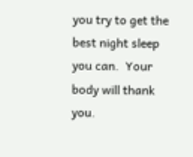you try to get the best night sleep you can.  Your body will thank you.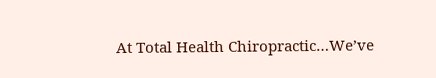At Total Health Chiropractic…We’ve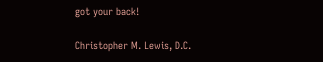got your back!

Christopher M. Lewis, D.C.